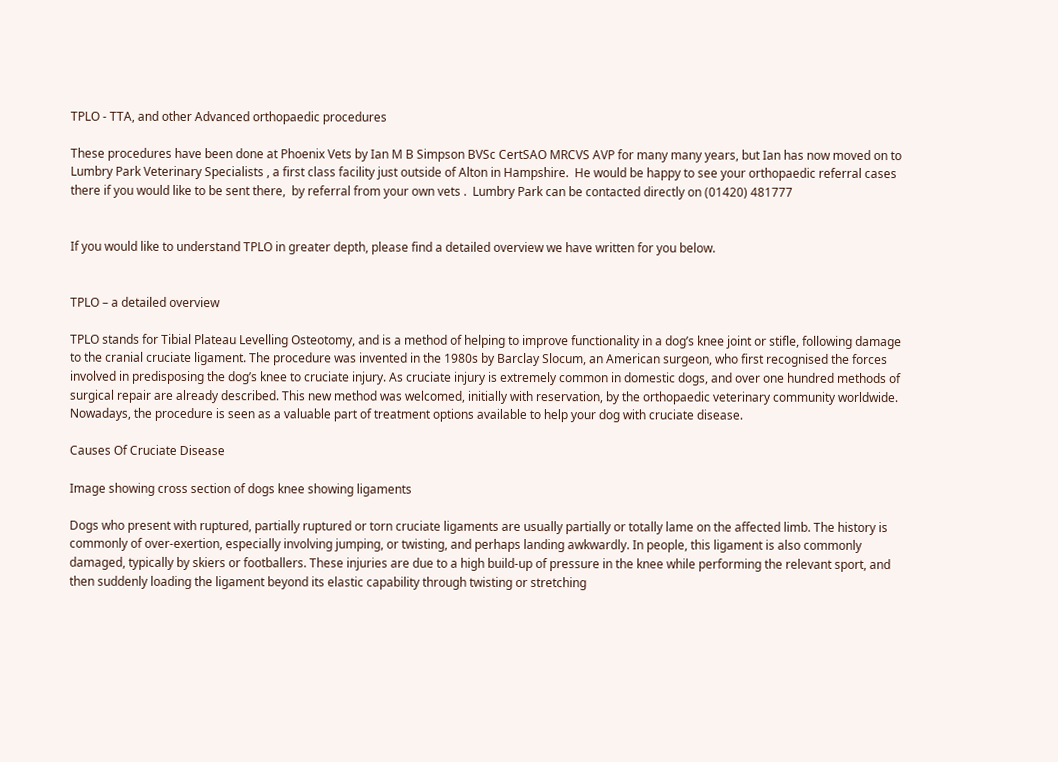TPLO - TTA, and other Advanced orthopaedic procedures

These procedures have been done at Phoenix Vets by Ian M B Simpson BVSc CertSAO MRCVS AVP for many many years, but Ian has now moved on to Lumbry Park Veterinary Specialists , a first class facility just outside of Alton in Hampshire.  He would be happy to see your orthopaedic referral cases there if you would like to be sent there,  by referral from your own vets .  Lumbry Park can be contacted directly on (01420) 481777


If you would like to understand TPLO in greater depth, please find a detailed overview we have written for you below.


TPLO – a detailed overview

TPLO stands for Tibial Plateau Levelling Osteotomy, and is a method of helping to improve functionality in a dog’s knee joint or stifle, following damage to the cranial cruciate ligament. The procedure was invented in the 1980s by Barclay Slocum, an American surgeon, who first recognised the forces involved in predisposing the dog’s knee to cruciate injury. As cruciate injury is extremely common in domestic dogs, and over one hundred methods of surgical repair are already described. This new method was welcomed, initially with reservation, by the orthopaedic veterinary community worldwide. Nowadays, the procedure is seen as a valuable part of treatment options available to help your dog with cruciate disease.

Causes Of Cruciate Disease

Image showing cross section of dogs knee showing ligaments

Dogs who present with ruptured, partially ruptured or torn cruciate ligaments are usually partially or totally lame on the affected limb. The history is commonly of over-exertion, especially involving jumping, or twisting, and perhaps landing awkwardly. In people, this ligament is also commonly damaged, typically by skiers or footballers. These injuries are due to a high build-up of pressure in the knee while performing the relevant sport, and then suddenly loading the ligament beyond its elastic capability through twisting or stretching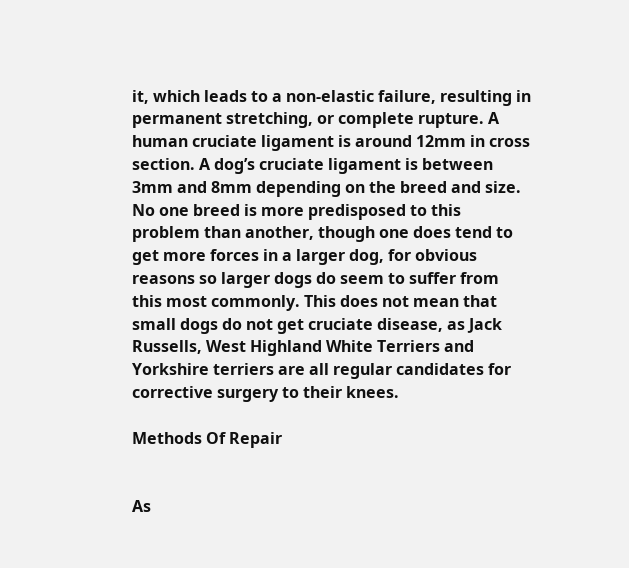it, which leads to a non-elastic failure, resulting in permanent stretching, or complete rupture. A human cruciate ligament is around 12mm in cross section. A dog’s cruciate ligament is between 3mm and 8mm depending on the breed and size. No one breed is more predisposed to this problem than another, though one does tend to get more forces in a larger dog, for obvious reasons so larger dogs do seem to suffer from this most commonly. This does not mean that small dogs do not get cruciate disease, as Jack Russells, West Highland White Terriers and Yorkshire terriers are all regular candidates for corrective surgery to their knees.

Methods Of Repair


As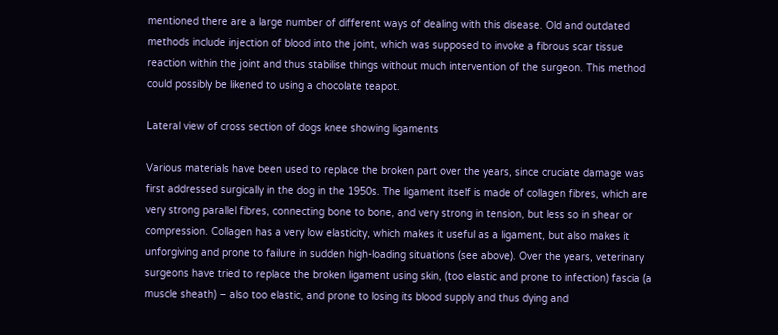mentioned there are a large number of different ways of dealing with this disease. Old and outdated methods include injection of blood into the joint, which was supposed to invoke a fibrous scar tissue reaction within the joint and thus stabilise things without much intervention of the surgeon. This method could possibly be likened to using a chocolate teapot.

Lateral view of cross section of dogs knee showing ligaments

Various materials have been used to replace the broken part over the years, since cruciate damage was first addressed surgically in the dog in the 1950s. The ligament itself is made of collagen fibres, which are very strong parallel fibres, connecting bone to bone, and very strong in tension, but less so in shear or compression. Collagen has a very low elasticity, which makes it useful as a ligament, but also makes it unforgiving and prone to failure in sudden high-loading situations (see above). Over the years, veterinary surgeons have tried to replace the broken ligament using skin, (too elastic and prone to infection) fascia (a muscle sheath) – also too elastic, and prone to losing its blood supply and thus dying and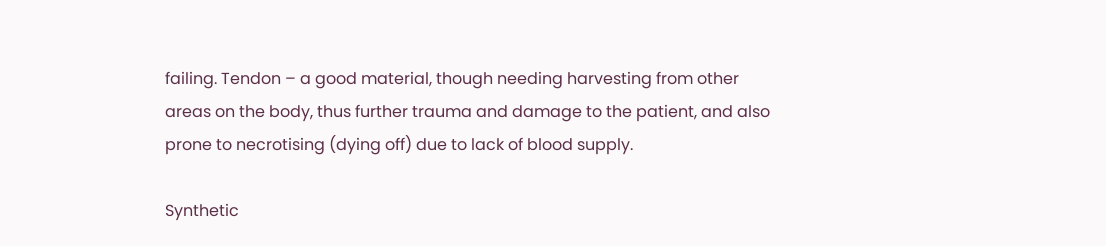failing. Tendon – a good material, though needing harvesting from other areas on the body, thus further trauma and damage to the patient, and also prone to necrotising (dying off) due to lack of blood supply.

Synthetic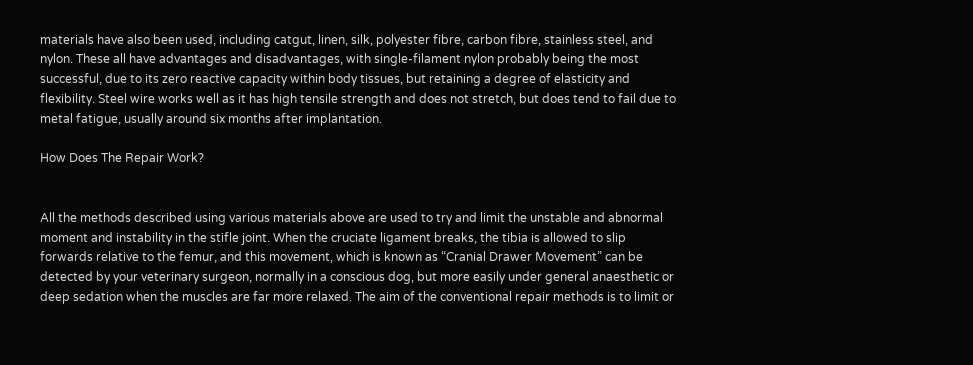materials have also been used, including catgut, linen, silk, polyester fibre, carbon fibre, stainless steel, and nylon. These all have advantages and disadvantages, with single-filament nylon probably being the most successful, due to its zero reactive capacity within body tissues, but retaining a degree of elasticity and flexibility. Steel wire works well as it has high tensile strength and does not stretch, but does tend to fail due to metal fatigue, usually around six months after implantation.

How Does The Repair Work?


All the methods described using various materials above are used to try and limit the unstable and abnormal moment and instability in the stifle joint. When the cruciate ligament breaks, the tibia is allowed to slip forwards relative to the femur, and this movement, which is known as “Cranial Drawer Movement” can be detected by your veterinary surgeon, normally in a conscious dog, but more easily under general anaesthetic or deep sedation when the muscles are far more relaxed. The aim of the conventional repair methods is to limit or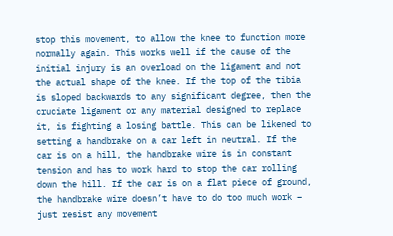stop this movement, to allow the knee to function more normally again. This works well if the cause of the initial injury is an overload on the ligament and not the actual shape of the knee. If the top of the tibia is sloped backwards to any significant degree, then the cruciate ligament or any material designed to replace it, is fighting a losing battle. This can be likened to setting a handbrake on a car left in neutral. If the car is on a hill, the handbrake wire is in constant tension and has to work hard to stop the car rolling down the hill. If the car is on a flat piece of ground, the handbrake wire doesn’t have to do too much work – just resist any movement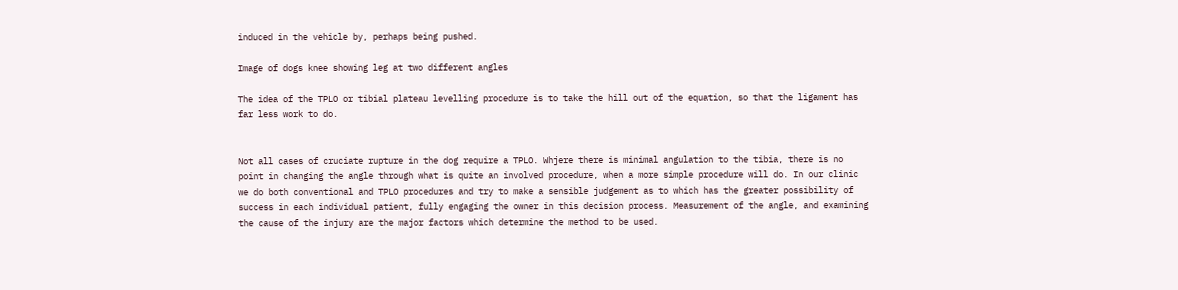induced in the vehicle by, perhaps being pushed.

Image of dogs knee showing leg at two different angles

The idea of the TPLO or tibial plateau levelling procedure is to take the hill out of the equation, so that the ligament has far less work to do.


Not all cases of cruciate rupture in the dog require a TPLO. Whjere there is minimal angulation to the tibia, there is no point in changing the angle through what is quite an involved procedure, when a more simple procedure will do. In our clinic we do both conventional and TPLO procedures and try to make a sensible judgement as to which has the greater possibility of success in each individual patient, fully engaging the owner in this decision process. Measurement of the angle, and examining the cause of the injury are the major factors which determine the method to be used.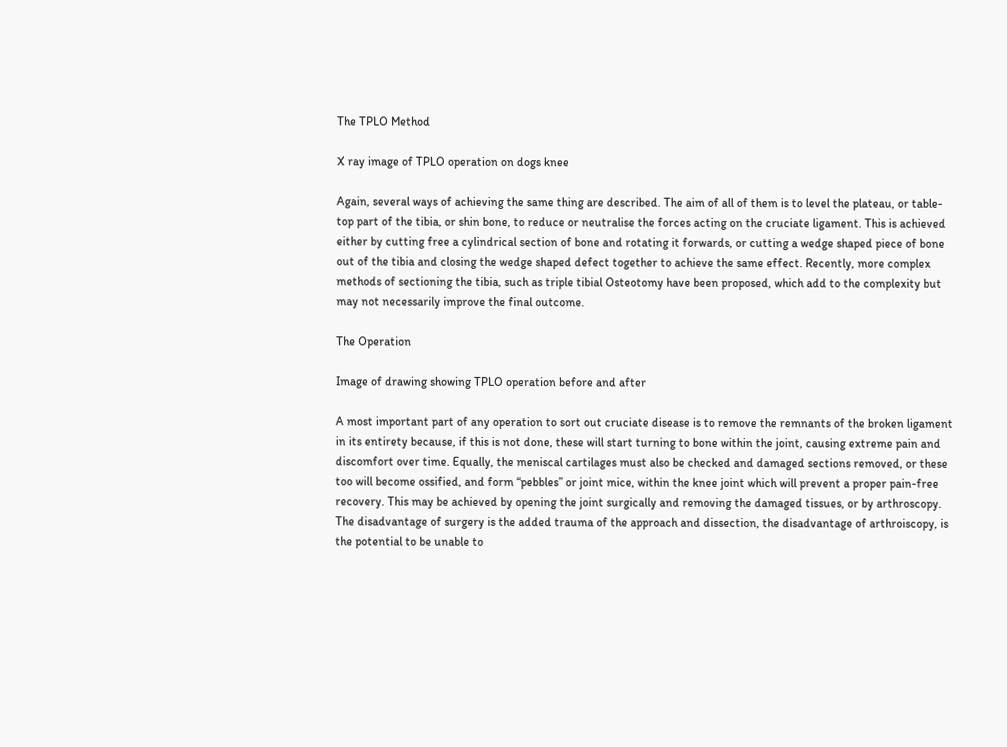The TPLO Method

X ray image of TPLO operation on dogs knee

Again, several ways of achieving the same thing are described. The aim of all of them is to level the plateau, or table-top part of the tibia, or shin bone, to reduce or neutralise the forces acting on the cruciate ligament. This is achieved either by cutting free a cylindrical section of bone and rotating it forwards, or cutting a wedge shaped piece of bone out of the tibia and closing the wedge shaped defect together to achieve the same effect. Recently, more complex methods of sectioning the tibia, such as triple tibial Osteotomy have been proposed, which add to the complexity but may not necessarily improve the final outcome.

The Operation

Image of drawing showing TPLO operation before and after

A most important part of any operation to sort out cruciate disease is to remove the remnants of the broken ligament in its entirety because, if this is not done, these will start turning to bone within the joint, causing extreme pain and discomfort over time. Equally, the meniscal cartilages must also be checked and damaged sections removed, or these too will become ossified, and form “pebbles” or joint mice, within the knee joint which will prevent a proper pain-free recovery. This may be achieved by opening the joint surgically and removing the damaged tissues, or by arthroscopy. The disadvantage of surgery is the added trauma of the approach and dissection, the disadvantage of arthroiscopy, is the potential to be unable to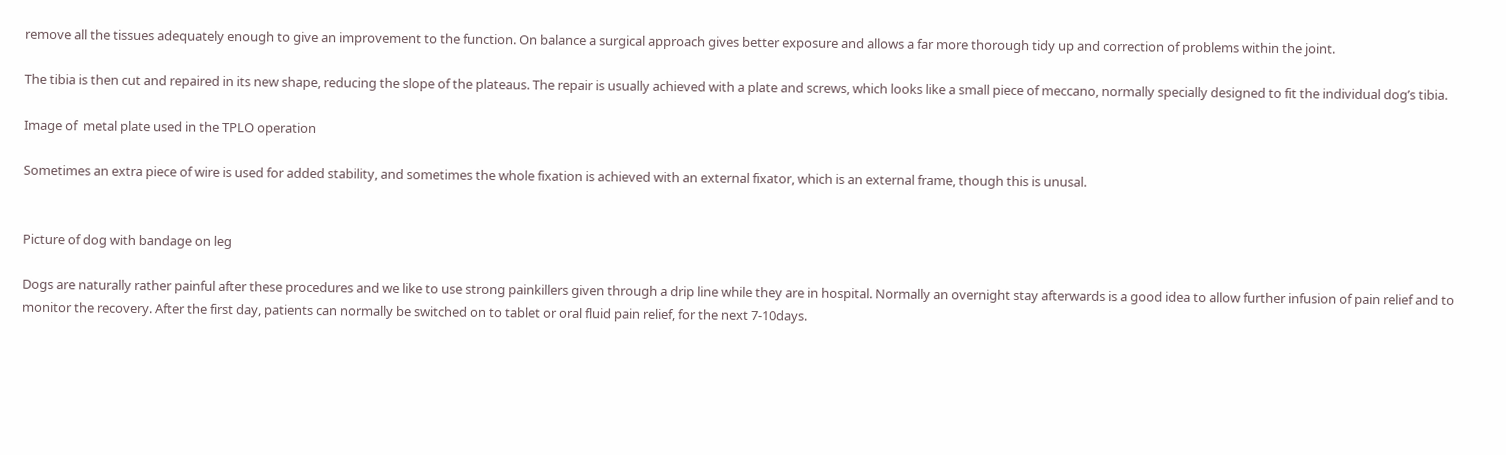remove all the tissues adequately enough to give an improvement to the function. On balance a surgical approach gives better exposure and allows a far more thorough tidy up and correction of problems within the joint.

The tibia is then cut and repaired in its new shape, reducing the slope of the plateaus. The repair is usually achieved with a plate and screws, which looks like a small piece of meccano, normally specially designed to fit the individual dog’s tibia.

Image of  metal plate used in the TPLO operation

Sometimes an extra piece of wire is used for added stability, and sometimes the whole fixation is achieved with an external fixator, which is an external frame, though this is unusal.


Picture of dog with bandage on leg

Dogs are naturally rather painful after these procedures and we like to use strong painkillers given through a drip line while they are in hospital. Normally an overnight stay afterwards is a good idea to allow further infusion of pain relief and to monitor the recovery. After the first day, patients can normally be switched on to tablet or oral fluid pain relief, for the next 7-10days.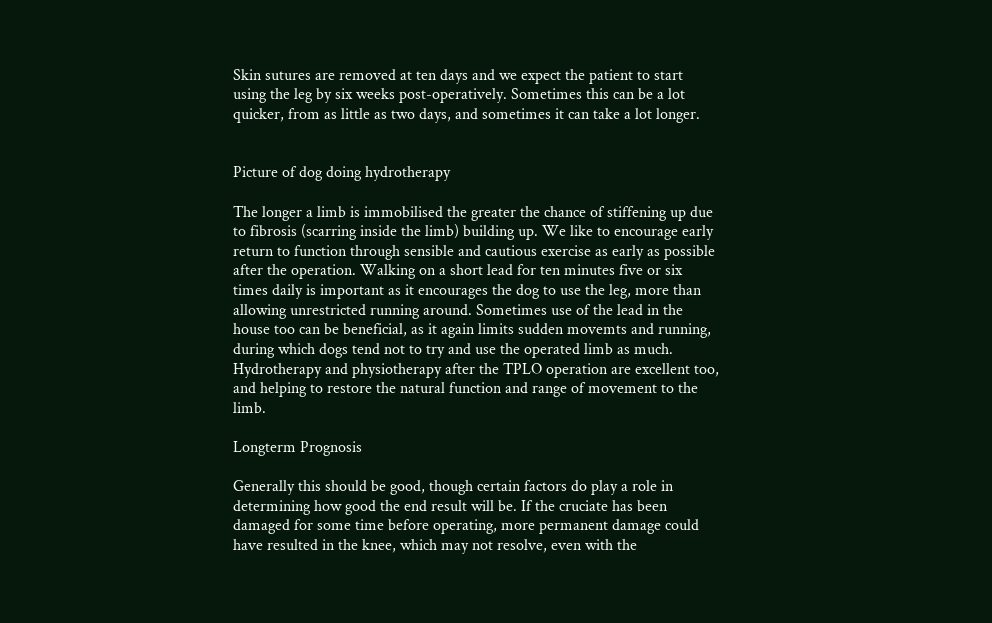Skin sutures are removed at ten days and we expect the patient to start using the leg by six weeks post-operatively. Sometimes this can be a lot quicker, from as little as two days, and sometimes it can take a lot longer.


Picture of dog doing hydrotherapy

The longer a limb is immobilised the greater the chance of stiffening up due to fibrosis (scarring inside the limb) building up. We like to encourage early return to function through sensible and cautious exercise as early as possible after the operation. Walking on a short lead for ten minutes five or six times daily is important as it encourages the dog to use the leg, more than allowing unrestricted running around. Sometimes use of the lead in the house too can be beneficial, as it again limits sudden movemts and running, during which dogs tend not to try and use the operated limb as much. Hydrotherapy and physiotherapy after the TPLO operation are excellent too, and helping to restore the natural function and range of movement to the limb.

Longterm Prognosis

Generally this should be good, though certain factors do play a role in determining how good the end result will be. If the cruciate has been damaged for some time before operating, more permanent damage could have resulted in the knee, which may not resolve, even with the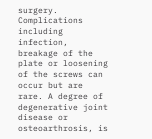surgery. Complications including infection, breakage of the plate or loosening of the screws can occur but are rare. A degree of degenerative joint disease or osteoarthrosis, is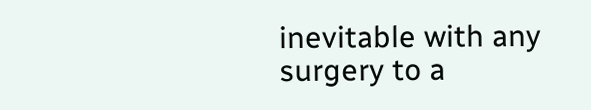inevitable with any surgery to a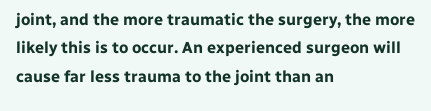joint, and the more traumatic the surgery, the more likely this is to occur. An experienced surgeon will cause far less trauma to the joint than an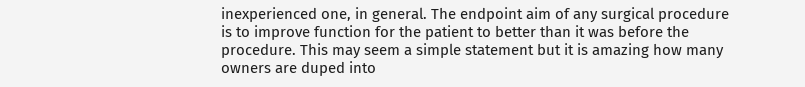inexperienced one, in general. The endpoint aim of any surgical procedure is to improve function for the patient to better than it was before the procedure. This may seem a simple statement but it is amazing how many owners are duped into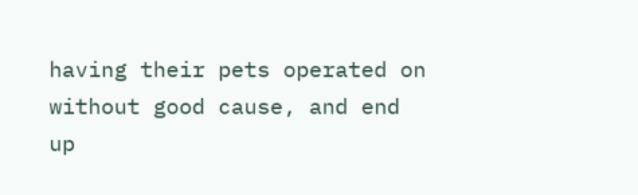having their pets operated on without good cause, and end up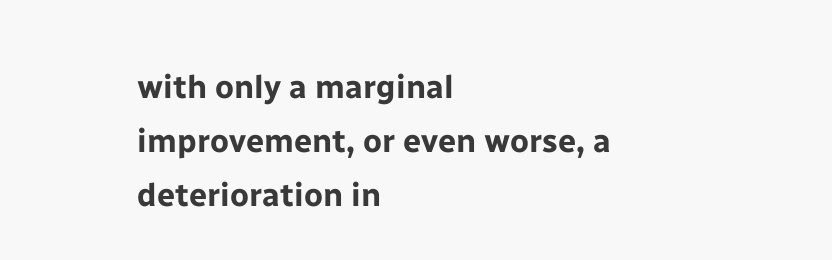with only a marginal improvement, or even worse, a deterioration in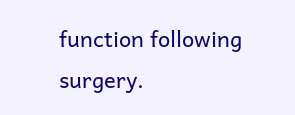function following surgery.